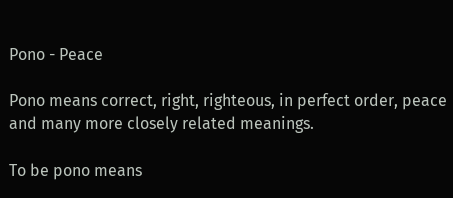Pono - Peace

Pono means correct, right, righteous, in perfect order, peace and many more closely related meanings.

To be pono means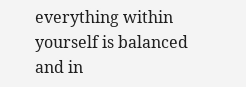everything within yourself is balanced and in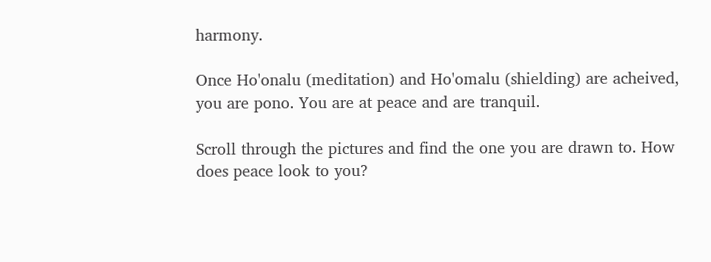harmony.

Once Ho'onalu (meditation) and Ho'omalu (shielding) are acheived, you are pono. You are at peace and are tranquil.

Scroll through the pictures and find the one you are drawn to. How does peace look to you?